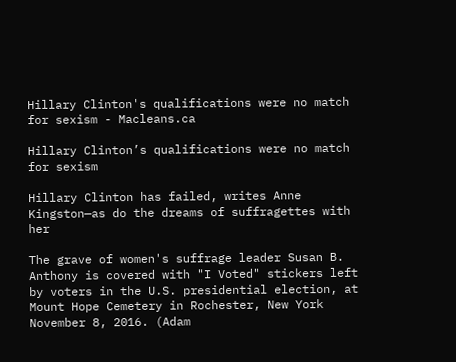Hillary Clinton's qualifications were no match for sexism - Macleans.ca

Hillary Clinton’s qualifications were no match for sexism

Hillary Clinton has failed, writes Anne Kingston—as do the dreams of suffragettes with her

The grave of women's suffrage leader Susan B. Anthony is covered with "I Voted" stickers left by voters in the U.S. presidential election, at Mount Hope Cemetery in Rochester, New York November 8, 2016. (Adam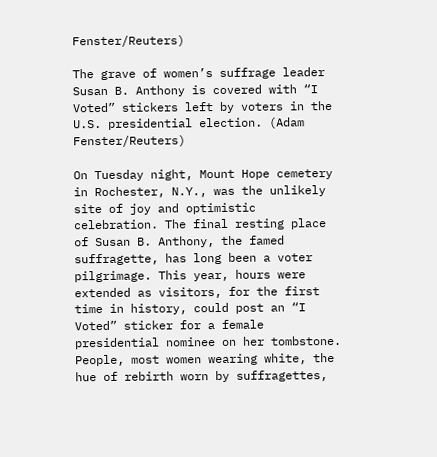Fenster/Reuters)

The grave of women’s suffrage leader Susan B. Anthony is covered with “I Voted” stickers left by voters in the U.S. presidential election. (Adam Fenster/Reuters)

On Tuesday night, Mount Hope cemetery in Rochester, N.Y., was the unlikely site of joy and optimistic celebration. The final resting place of Susan B. Anthony, the famed suffragette, has long been a voter pilgrimage. This year, hours were extended as visitors, for the first time in history, could post an “I Voted” sticker for a female presidential nominee on her tombstone. People, most women wearing white, the hue of rebirth worn by suffragettes,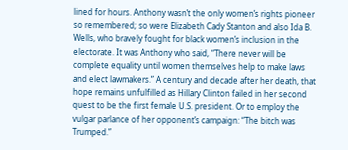lined for hours. Anthony wasn’t the only women’s rights pioneer so remembered; so were Elizabeth Cady Stanton and also Ida B. Wells, who bravely fought for black women’s inclusion in the electorate. It was Anthony who said, “There never will be complete equality until women themselves help to make laws and elect lawmakers.” A century and decade after her death, that hope remains unfulfilled as Hillary Clinton failed in her second quest to be the first female U.S. president. Or to employ the vulgar parlance of her opponent’s campaign: “The bitch was Trumped.”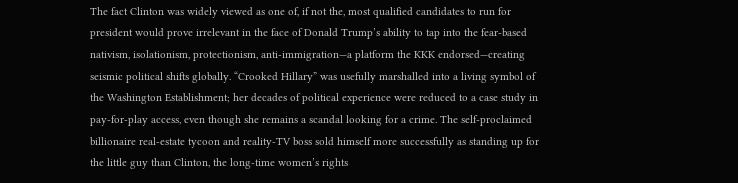The fact Clinton was widely viewed as one of, if not the, most qualified candidates to run for president would prove irrelevant in the face of Donald Trump’s ability to tap into the fear-based nativism, isolationism, protectionism, anti-immigration—a platform the KKK endorsed—creating seismic political shifts globally. “Crooked Hillary” was usefully marshalled into a living symbol of the Washington Establishment; her decades of political experience were reduced to a case study in pay-for-play access, even though she remains a scandal looking for a crime. The self-proclaimed billionaire real-estate tycoon and reality-TV boss sold himself more successfully as standing up for the little guy than Clinton, the long-time women’s rights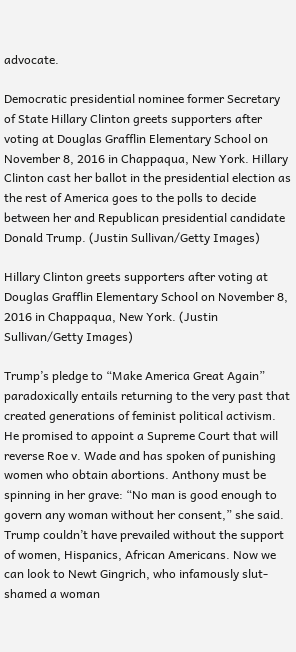advocate.

Democratic presidential nominee former Secretary of State Hillary Clinton greets supporters after voting at Douglas Grafflin Elementary School on November 8, 2016 in Chappaqua, New York. Hillary Clinton cast her ballot in the presidential election as the rest of America goes to the polls to decide between her and Republican presidential candidate Donald Trump. (Justin Sullivan/Getty Images)

Hillary Clinton greets supporters after voting at Douglas Grafflin Elementary School on November 8, 2016 in Chappaqua, New York. (Justin Sullivan/Getty Images)

Trump’s pledge to “Make America Great Again” paradoxically entails returning to the very past that created generations of feminist political activism. He promised to appoint a Supreme Court that will reverse Roe v. Wade and has spoken of punishing women who obtain abortions. Anthony must be spinning in her grave: “No man is good enough to govern any woman without her consent,” she said. Trump couldn’t have prevailed without the support of women, Hispanics, African Americans. Now we can look to Newt Gingrich, who infamously slut-shamed a woman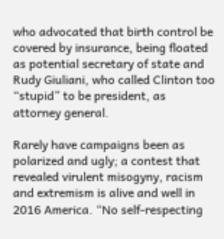who advocated that birth control be covered by insurance, being floated as potential secretary of state and Rudy Giuliani, who called Clinton too “stupid” to be president, as attorney general.

Rarely have campaigns been as polarized and ugly; a contest that revealed virulent misogyny, racism and extremism is alive and well in 2016 America. “No self-respecting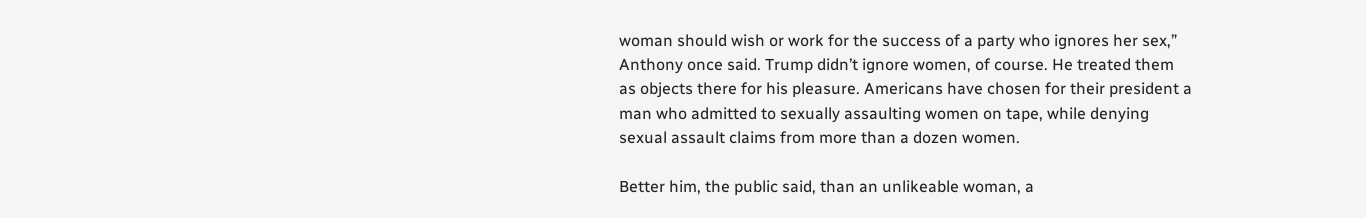woman should wish or work for the success of a party who ignores her sex,” Anthony once said. Trump didn’t ignore women, of course. He treated them as objects there for his pleasure. Americans have chosen for their president a man who admitted to sexually assaulting women on tape, while denying sexual assault claims from more than a dozen women.

Better him, the public said, than an unlikeable woman, a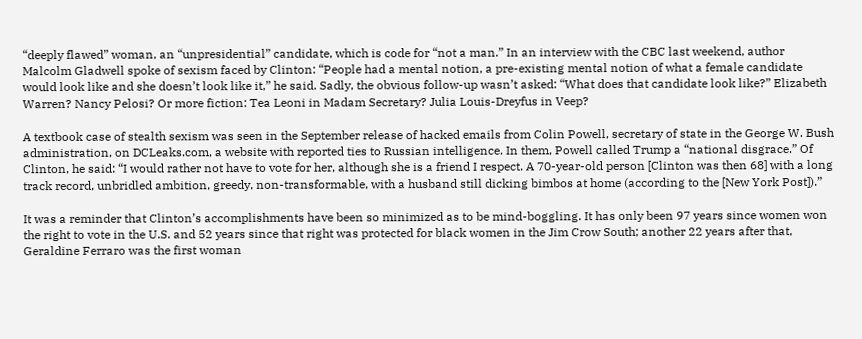“deeply flawed” woman, an “unpresidential” candidate, which is code for “not a man.” In an interview with the CBC last weekend, author Malcolm Gladwell spoke of sexism faced by Clinton: “People had a mental notion, a pre-existing mental notion of what a female candidate would look like and she doesn’t look like it,” he said. Sadly, the obvious follow-up wasn’t asked: “What does that candidate look like?” Elizabeth Warren? Nancy Pelosi? Or more fiction: Tea Leoni in Madam Secretary? Julia Louis-Dreyfus in Veep?

A textbook case of stealth sexism was seen in the September release of hacked emails from Colin Powell, secretary of state in the George W. Bush administration, on DCLeaks.com, a website with reported ties to Russian intelligence. In them, Powell called Trump a “national disgrace.” Of Clinton, he said: “I would rather not have to vote for her, although she is a friend I respect. A 70-year-old person [Clinton was then 68] with a long track record, unbridled ambition, greedy, non-transformable, with a husband still dicking bimbos at home (according to the [New York Post]).”

It was a reminder that Clinton’s accomplishments have been so minimized as to be mind-boggling. It has only been 97 years since women won the right to vote in the U.S. and 52 years since that right was protected for black women in the Jim Crow South; another 22 years after that, Geraldine Ferraro was the first woman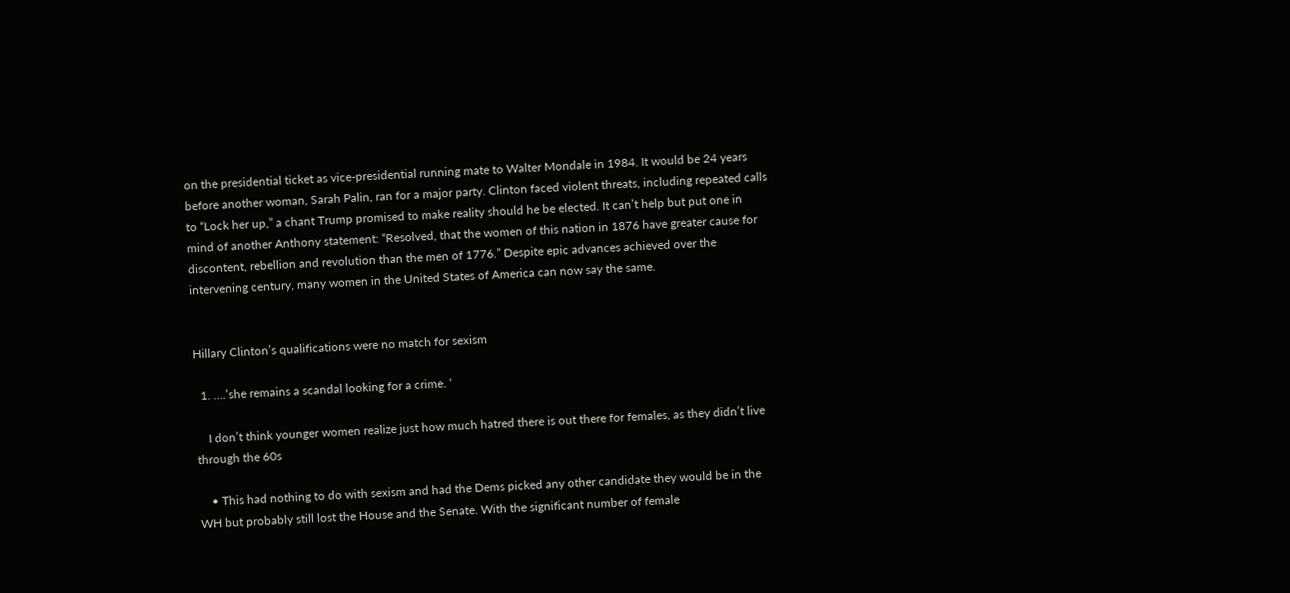on the presidential ticket as vice-presidential running mate to Walter Mondale in 1984. It would be 24 years before another woman, Sarah Palin, ran for a major party. Clinton faced violent threats, including repeated calls to “Lock her up,” a chant Trump promised to make reality should he be elected. It can’t help but put one in mind of another Anthony statement: “Resolved, that the women of this nation in 1876 have greater cause for discontent, rebellion and revolution than the men of 1776.” Despite epic advances achieved over the intervening century, many women in the United States of America can now say the same.


Hillary Clinton’s qualifications were no match for sexism

  1. ….’she remains a scandal looking for a crime. ‘

    I don’t think younger women realize just how much hatred there is out there for females, as they didn’t live through the 60s

    • This had nothing to do with sexism and had the Dems picked any other candidate they would be in the WH but probably still lost the House and the Senate. With the significant number of female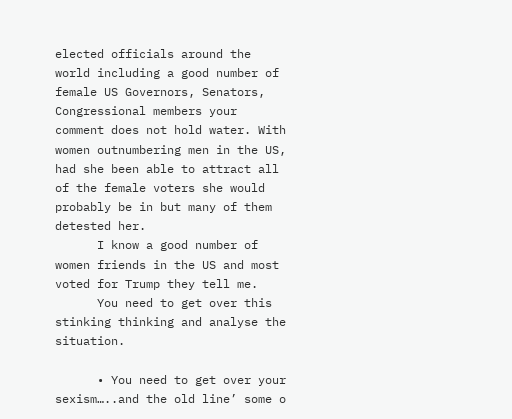elected officials around the world including a good number of female US Governors, Senators, Congressional members your comment does not hold water. With women outnumbering men in the US, had she been able to attract all of the female voters she would probably be in but many of them detested her.
      I know a good number of women friends in the US and most voted for Trump they tell me.
      You need to get over this stinking thinking and analyse the situation.

      • You need to get over your sexism…..and the old line’ some o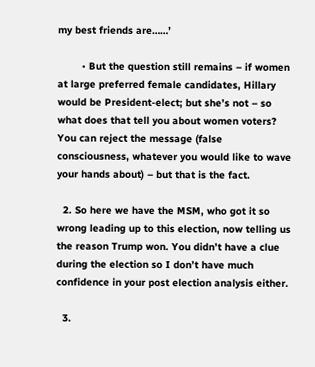my best friends are……’

        • But the question still remains – if women at large preferred female candidates, Hillary would be President-elect; but she’s not – so what does that tell you about women voters? You can reject the message (false consciousness, whatever you would like to wave your hands about) – but that is the fact.

  2. So here we have the MSM, who got it so wrong leading up to this election, now telling us the reason Trump won. You didn’t have a clue during the election so I don’t have much confidence in your post election analysis either.

  3.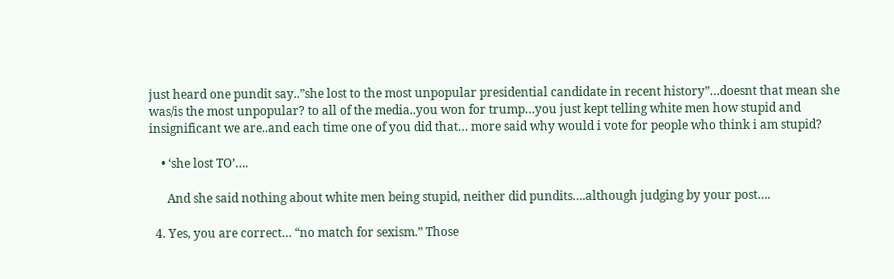just heard one pundit say..”she lost to the most unpopular presidential candidate in recent history”…doesnt that mean she was/is the most unpopular? to all of the media..you won for trump…you just kept telling white men how stupid and insignificant we are..and each time one of you did that… more said why would i vote for people who think i am stupid?

    • ‘she lost TO’….

      And she said nothing about white men being stupid, neither did pundits….although judging by your post….

  4. Yes, you are correct… “no match for sexism.” Those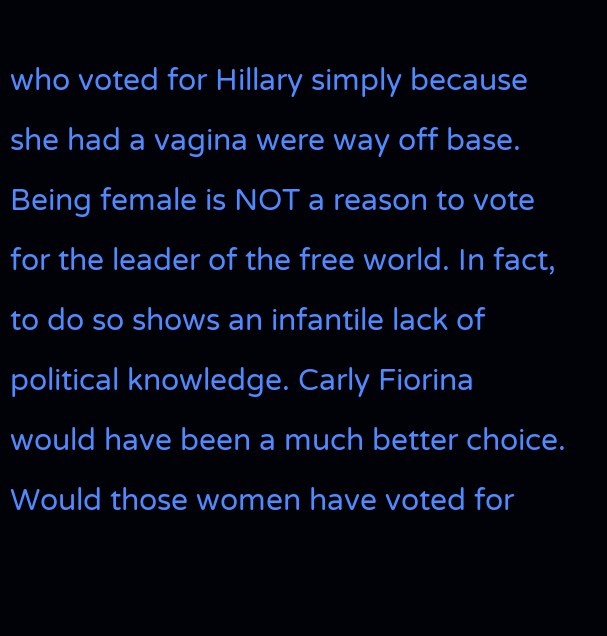who voted for Hillary simply because she had a vagina were way off base. Being female is NOT a reason to vote for the leader of the free world. In fact, to do so shows an infantile lack of political knowledge. Carly Fiorina would have been a much better choice. Would those women have voted for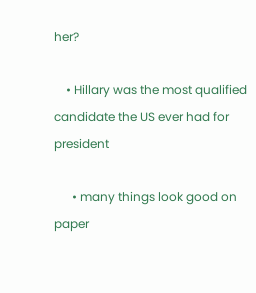her?

    • Hillary was the most qualified candidate the US ever had for president

      • many things look good on paper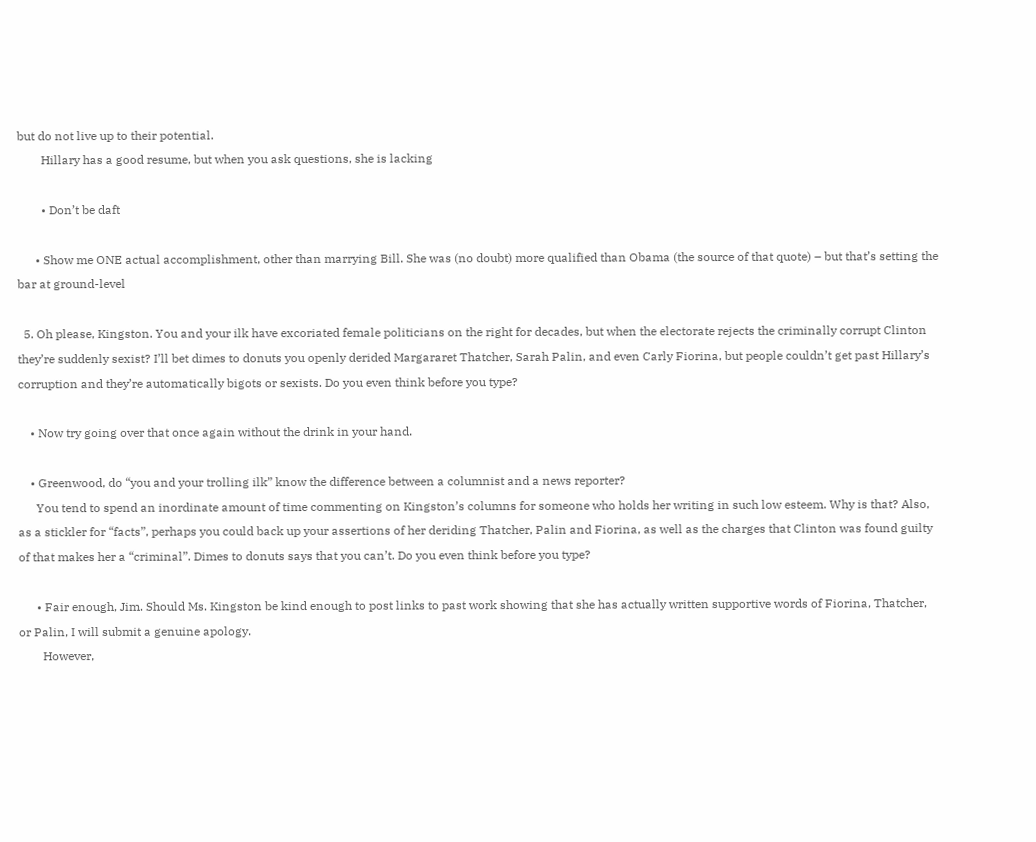but do not live up to their potential.
        Hillary has a good resume, but when you ask questions, she is lacking

        • Don’t be daft

      • Show me ONE actual accomplishment, other than marrying Bill. She was (no doubt) more qualified than Obama (the source of that quote) – but that’s setting the bar at ground-level

  5. Oh please, Kingston. You and your ilk have excoriated female politicians on the right for decades, but when the electorate rejects the criminally corrupt Clinton they’re suddenly sexist? I’ll bet dimes to donuts you openly derided Margararet Thatcher, Sarah Palin, and even Carly Fiorina, but people couldn’t get past Hillary’s corruption and they’re automatically bigots or sexists. Do you even think before you type?

    • Now try going over that once again without the drink in your hand.

    • Greenwood, do “you and your trolling ilk” know the difference between a columnist and a news reporter?
      You tend to spend an inordinate amount of time commenting on Kingston’s columns for someone who holds her writing in such low esteem. Why is that? Also, as a stickler for “facts”, perhaps you could back up your assertions of her deriding Thatcher, Palin and Fiorina, as well as the charges that Clinton was found guilty of that makes her a “criminal”. Dimes to donuts says that you can’t. Do you even think before you type?

      • Fair enough, Jim. Should Ms. Kingston be kind enough to post links to past work showing that she has actually written supportive words of Fiorina, Thatcher, or Palin, I will submit a genuine apology.
        However,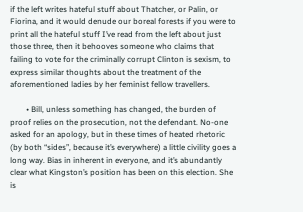if the left writes hateful stuff about Thatcher, or Palin, or Fiorina, and it would denude our boreal forests if you were to print all the hateful stuff I’ve read from the left about just those three, then it behooves someone who claims that failing to vote for the criminally corrupt Clinton is sexism, to express similar thoughts about the treatment of the aforementioned ladies by her feminist fellow travellers.

        • Bill, unless something has changed, the burden of proof relies on the prosecution, not the defendant. No-one asked for an apology, but in these times of heated rhetoric (by both “sides”, because it’s everywhere) a little civility goes a long way. Bias in inherent in everyone, and it’s abundantly clear what Kingston’s position has been on this election. She is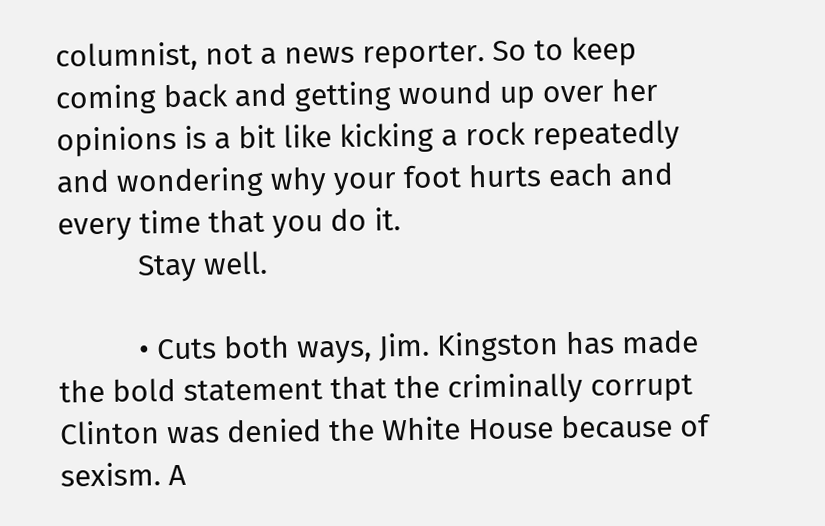columnist, not a news reporter. So to keep coming back and getting wound up over her opinions is a bit like kicking a rock repeatedly and wondering why your foot hurts each and every time that you do it.
          Stay well.

          • Cuts both ways, Jim. Kingston has made the bold statement that the criminally corrupt Clinton was denied the White House because of sexism. A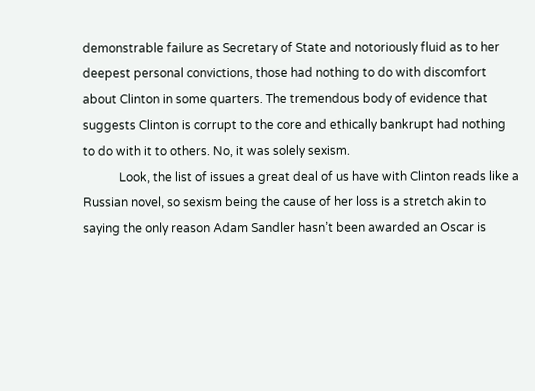demonstrable failure as Secretary of State and notoriously fluid as to her deepest personal convictions, those had nothing to do with discomfort about Clinton in some quarters. The tremendous body of evidence that suggests Clinton is corrupt to the core and ethically bankrupt had nothing to do with it to others. No, it was solely sexism.
            Look, the list of issues a great deal of us have with Clinton reads like a Russian novel, so sexism being the cause of her loss is a stretch akin to saying the only reason Adam Sandler hasn’t been awarded an Oscar is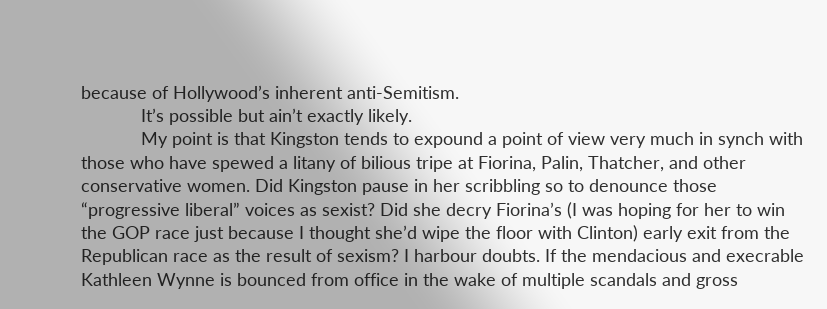because of Hollywood’s inherent anti-Semitism.
            It’s possible but ain’t exactly likely.
            My point is that Kingston tends to expound a point of view very much in synch with those who have spewed a litany of bilious tripe at Fiorina, Palin, Thatcher, and other conservative women. Did Kingston pause in her scribbling so to denounce those “progressive liberal” voices as sexist? Did she decry Fiorina’s (I was hoping for her to win the GOP race just because I thought she’d wipe the floor with Clinton) early exit from the Republican race as the result of sexism? I harbour doubts. If the mendacious and execrable Kathleen Wynne is bounced from office in the wake of multiple scandals and gross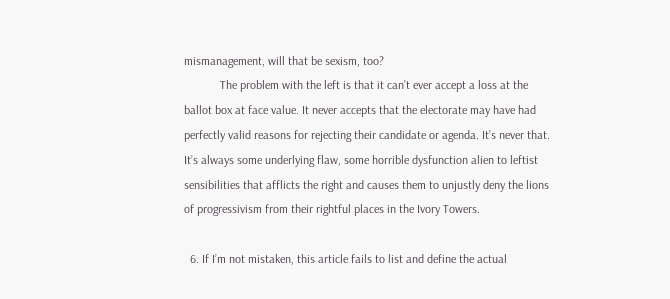mismanagement, will that be sexism, too?
            The problem with the left is that it can’t ever accept a loss at the ballot box at face value. It never accepts that the electorate may have had perfectly valid reasons for rejecting their candidate or agenda. It’s never that. It’s always some underlying flaw, some horrible dysfunction alien to leftist sensibilities that afflicts the right and causes them to unjustly deny the lions of progressivism from their rightful places in the Ivory Towers.

  6. If I’m not mistaken, this article fails to list and define the actual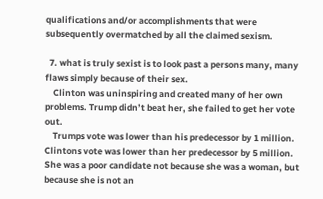qualifications and/or accomplishments that were subsequently overmatched by all the claimed sexism.

  7. what is truly sexist is to look past a persons many, many flaws simply because of their sex.
    Clinton was uninspiring and created many of her own problems. Trump didn’t beat her, she failed to get her vote out.
    Trumps vote was lower than his predecessor by 1 million. Clintons vote was lower than her predecessor by 5 million. She was a poor candidate not because she was a woman, but because she is not an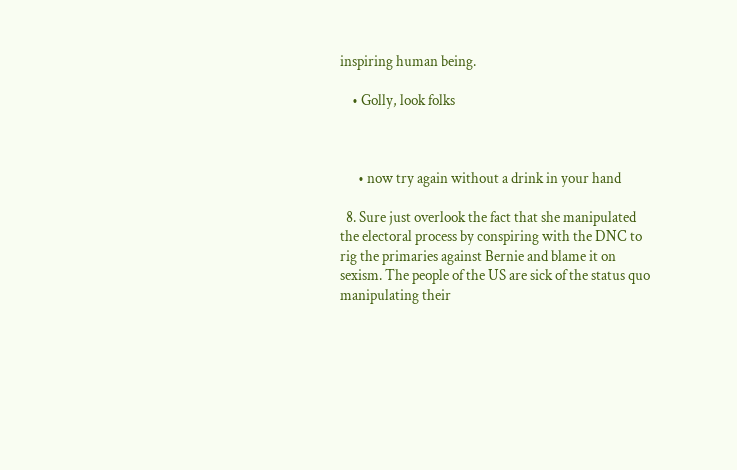inspiring human being.

    • Golly, look folks



      • now try again without a drink in your hand

  8. Sure just overlook the fact that she manipulated the electoral process by conspiring with the DNC to rig the primaries against Bernie and blame it on sexism. The people of the US are sick of the status quo manipulating their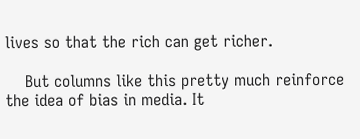lives so that the rich can get richer.

    But columns like this pretty much reinforce the idea of bias in media. It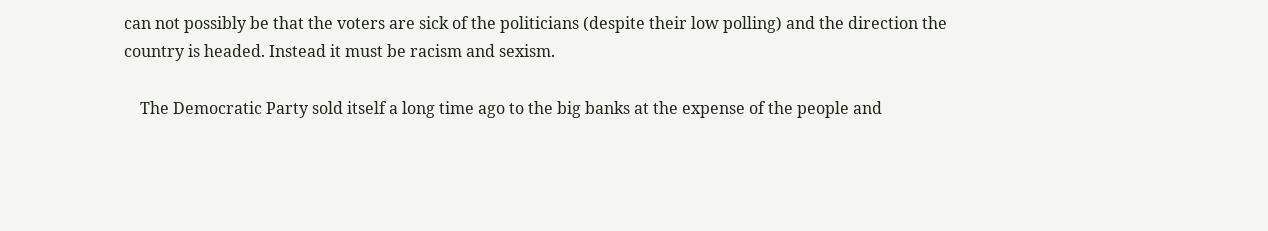can not possibly be that the voters are sick of the politicians (despite their low polling) and the direction the country is headed. Instead it must be racism and sexism.

    The Democratic Party sold itself a long time ago to the big banks at the expense of the people and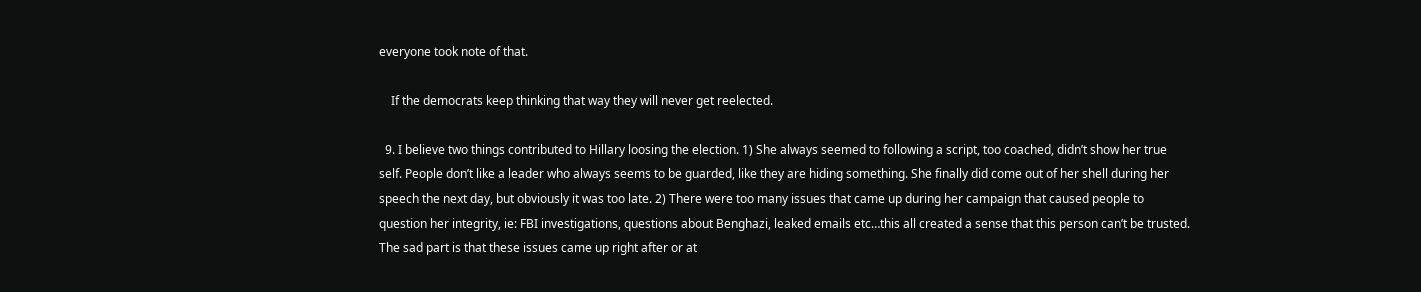everyone took note of that.

    If the democrats keep thinking that way they will never get reelected.

  9. I believe two things contributed to Hillary loosing the election. 1) She always seemed to following a script, too coached, didn’t show her true self. People don’t like a leader who always seems to be guarded, like they are hiding something. She finally did come out of her shell during her speech the next day, but obviously it was too late. 2) There were too many issues that came up during her campaign that caused people to question her integrity, ie: FBI investigations, questions about Benghazi, leaked emails etc…this all created a sense that this person can’t be trusted. The sad part is that these issues came up right after or at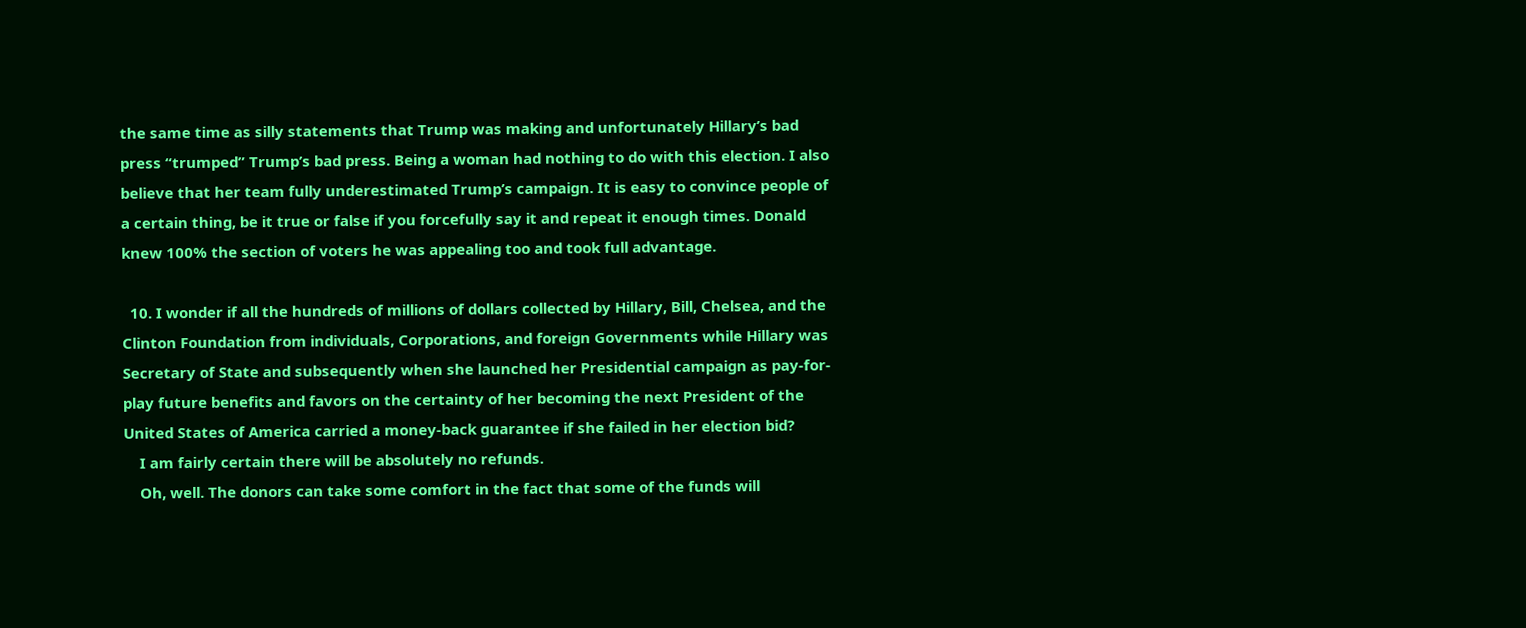the same time as silly statements that Trump was making and unfortunately Hillary’s bad press “trumped” Trump’s bad press. Being a woman had nothing to do with this election. I also believe that her team fully underestimated Trump’s campaign. It is easy to convince people of a certain thing, be it true or false if you forcefully say it and repeat it enough times. Donald knew 100% the section of voters he was appealing too and took full advantage.

  10. I wonder if all the hundreds of millions of dollars collected by Hillary, Bill, Chelsea, and the Clinton Foundation from individuals, Corporations, and foreign Governments while Hillary was Secretary of State and subsequently when she launched her Presidential campaign as pay-for-play future benefits and favors on the certainty of her becoming the next President of the United States of America carried a money-back guarantee if she failed in her election bid?
    I am fairly certain there will be absolutely no refunds.
    Oh, well. The donors can take some comfort in the fact that some of the funds will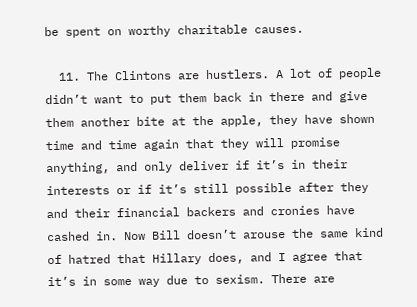be spent on worthy charitable causes.

  11. The Clintons are hustlers. A lot of people didn’t want to put them back in there and give them another bite at the apple, they have shown time and time again that they will promise anything, and only deliver if it’s in their interests or if it’s still possible after they and their financial backers and cronies have cashed in. Now Bill doesn’t arouse the same kind of hatred that Hillary does, and I agree that it’s in some way due to sexism. There are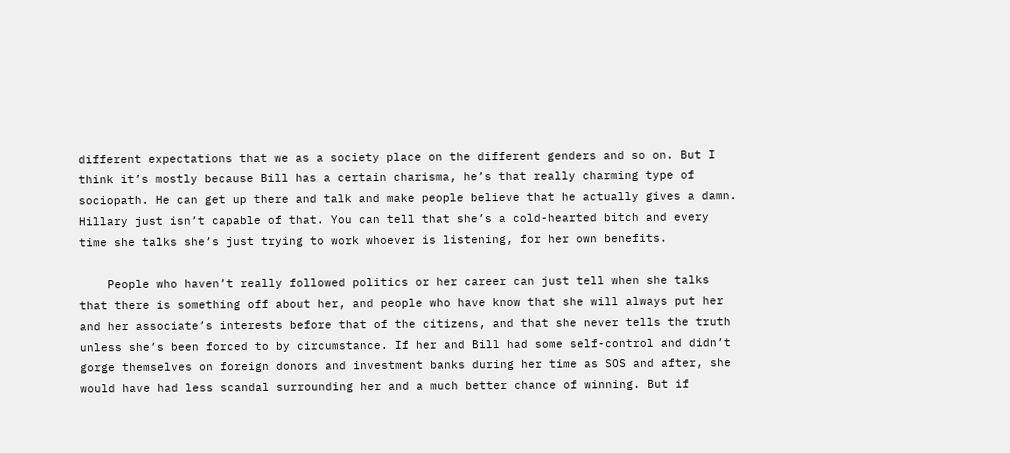different expectations that we as a society place on the different genders and so on. But I think it’s mostly because Bill has a certain charisma, he’s that really charming type of sociopath. He can get up there and talk and make people believe that he actually gives a damn. Hillary just isn’t capable of that. You can tell that she’s a cold-hearted bitch and every time she talks she’s just trying to work whoever is listening, for her own benefits.

    People who haven’t really followed politics or her career can just tell when she talks that there is something off about her, and people who have know that she will always put her and her associate’s interests before that of the citizens, and that she never tells the truth unless she’s been forced to by circumstance. If her and Bill had some self-control and didn’t gorge themselves on foreign donors and investment banks during her time as SOS and after, she would have had less scandal surrounding her and a much better chance of winning. But if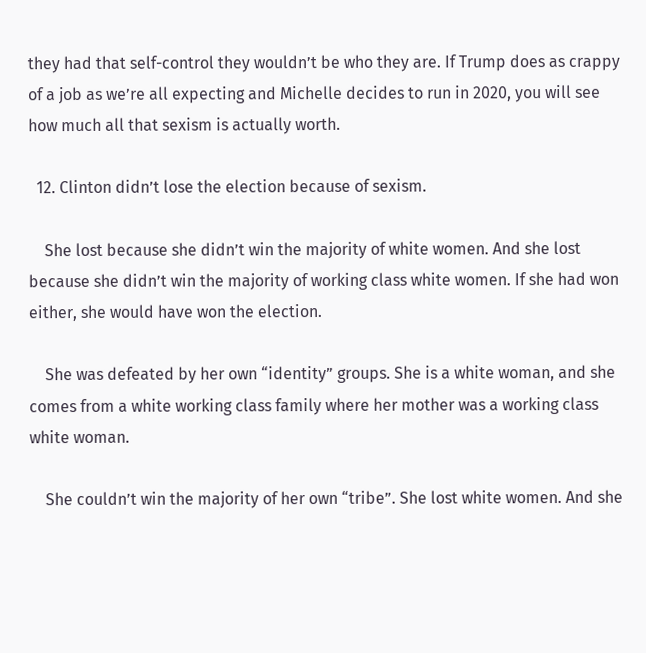they had that self-control they wouldn’t be who they are. If Trump does as crappy of a job as we’re all expecting and Michelle decides to run in 2020, you will see how much all that sexism is actually worth.

  12. Clinton didn’t lose the election because of sexism.

    She lost because she didn’t win the majority of white women. And she lost because she didn’t win the majority of working class white women. If she had won either, she would have won the election.

    She was defeated by her own “identity” groups. She is a white woman, and she comes from a white working class family where her mother was a working class white woman.

    She couldn’t win the majority of her own “tribe”. She lost white women. And she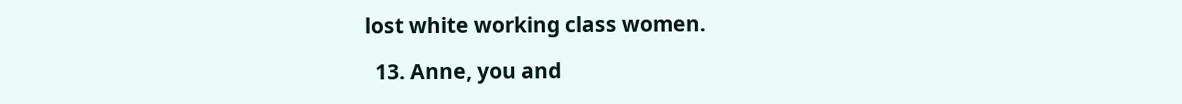lost white working class women.

  13. Anne, you and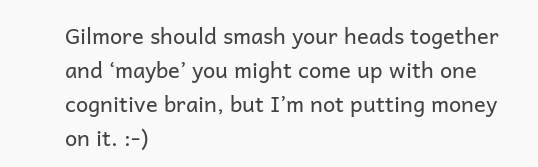Gilmore should smash your heads together and ‘maybe’ you might come up with one cognitive brain, but I’m not putting money on it. :-)